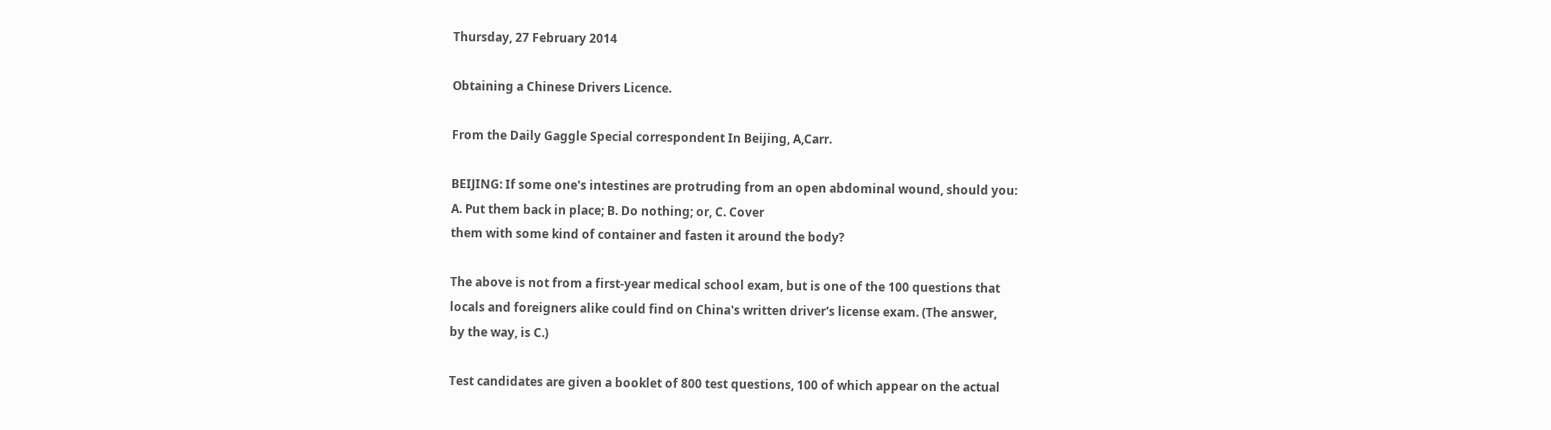Thursday, 27 February 2014

Obtaining a Chinese Drivers Licence.

From the Daily Gaggle Special correspondent In Beijing, A,Carr.

BEIJING: If some one's intestines are protruding from an open abdominal wound, should you:
A. Put them back in place; B. Do nothing; or, C. Cover
them with some kind of container and fasten it around the body?

The above is not from a first-year medical school exam, but is one of the 100 questions that
locals and foreigners alike could find on China's written driver's license exam. (The answer,
by the way, is C.)

Test candidates are given a booklet of 800 test questions, 100 of which appear on the actual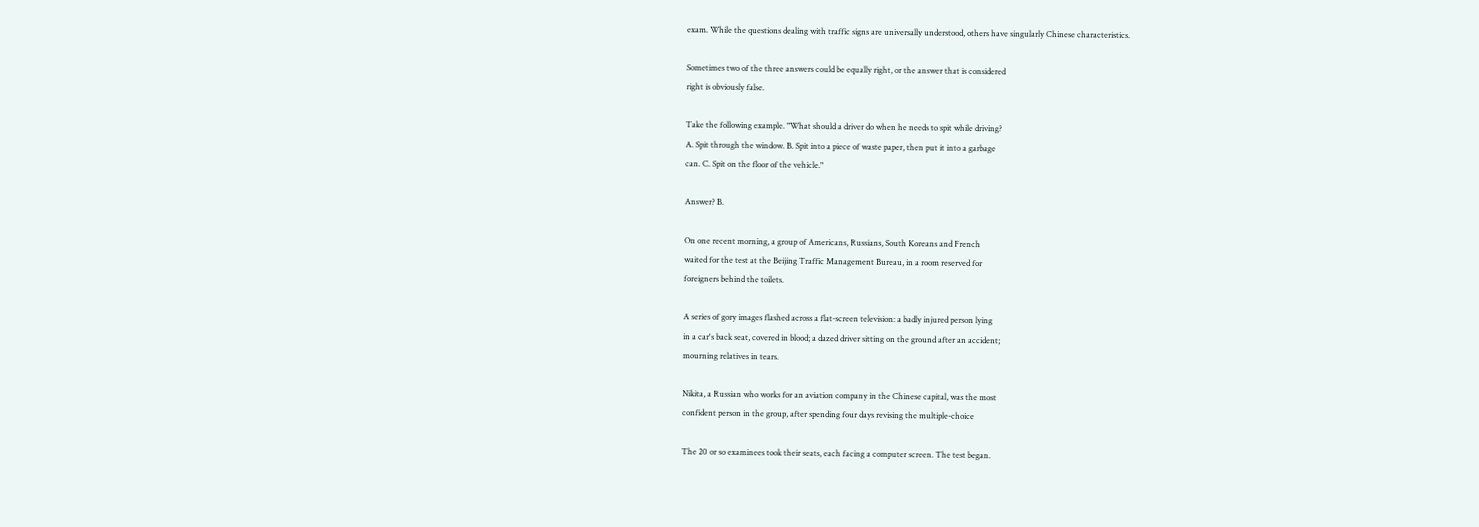exam. While the questions dealing with traffic signs are universally understood, others have singularly Chinese characteristics.

Sometimes two of the three answers could be equally right, or the answer that is considered
right is obviously false.

Take the following example. "What should a driver do when he needs to spit while driving?
A. Spit through the window. B. Spit into a piece of waste paper, then put it into a garbage
can. C. Spit on the floor of the vehicle."

Answer? B.

On one recent morning, a group of Americans, Russians, South Koreans and French
waited for the test at the Beijing Traffic Management Bureau, in a room reserved for
foreigners behind the toilets.

A series of gory images flashed across a flat-screen television: a badly injured person lying
in a car's back seat, covered in blood; a dazed driver sitting on the ground after an accident;
mourning relatives in tears.

Nikita, a Russian who works for an aviation company in the Chinese capital, was the most
confident person in the group, after spending four days revising the multiple-choice

The 20 or so examinees took their seats, each facing a computer screen. The test began.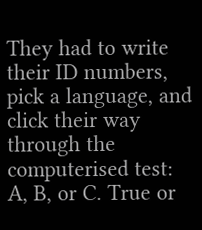They had to write their ID numbers, pick a language, and click their way through the
computerised test: A, B, or C. True or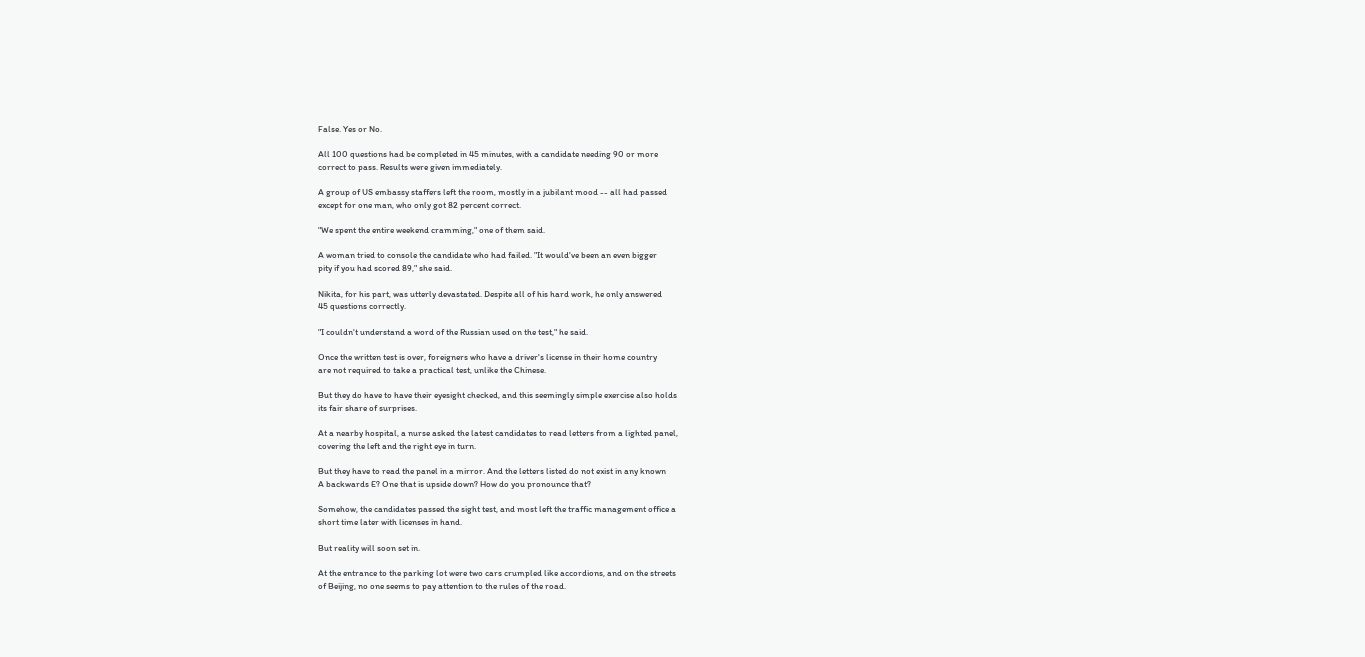False. Yes or No.

All 100 questions had be completed in 45 minutes, with a candidate needing 90 or more
correct to pass. Results were given immediately.

A group of US embassy staffers left the room, mostly in a jubilant mood -- all had passed
except for one man, who only got 82 percent correct.

"We spent the entire weekend cramming," one of them said.

A woman tried to console the candidate who had failed. "It would've been an even bigger
pity if you had scored 89," she said.

Nikita, for his part, was utterly devastated. Despite all of his hard work, he only answered
45 questions correctly.

"I couldn't understand a word of the Russian used on the test," he said.

Once the written test is over, foreigners who have a driver's license in their home country
are not required to take a practical test, unlike the Chinese.

But they do have to have their eyesight checked, and this seemingly simple exercise also holds
its fair share of surprises.

At a nearby hospital, a nurse asked the latest candidates to read letters from a lighted panel,
covering the left and the right eye in turn.

But they have to read the panel in a mirror. And the letters listed do not exist in any known
A backwards E? One that is upside down? How do you pronounce that?

Somehow, the candidates passed the sight test, and most left the traffic management office a
short time later with licenses in hand.

But reality will soon set in.

At the entrance to the parking lot were two cars crumpled like accordions, and on the streets
of Beijing, no one seems to pay attention to the rules of the road.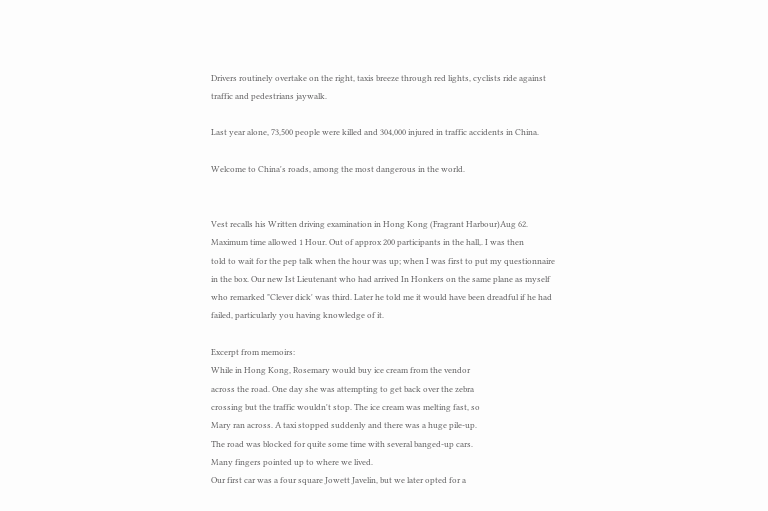Drivers routinely overtake on the right, taxis breeze through red lights, cyclists ride against
traffic and pedestrians jaywalk.

Last year alone, 73,500 people were killed and 304,000 injured in traffic accidents in China.

Welcome to China's roads, among the most dangerous in the world.


Vest recalls his Written driving examination in Hong Kong (Fragrant Harbour)Aug 62.
Maximum time allowed 1 Hour. Out of approx 200 participants in the hall,. I was then
told to wait for the pep talk when the hour was up; when I was first to put my questionnaire
in the box. Our new Ist Lieutenant who had arrived In Honkers on the same plane as myself
who remarked "Clever dick' was third. Later he told me it would have been dreadful if he had
failed, particularly you having knowledge of it.

Excerpt from memoirs:
While in Hong Kong, Rosemary would buy ice cream from the vendor
across the road. One day she was attempting to get back over the zebra
crossing but the traffic wouldn't stop. The ice cream was melting fast, so
Mary ran across. A taxi stopped suddenly and there was a huge pile-up.
The road was blocked for quite some time with several banged-up cars.
Many fingers pointed up to where we lived.
Our first car was a four square Jowett Javelin, but we later opted for a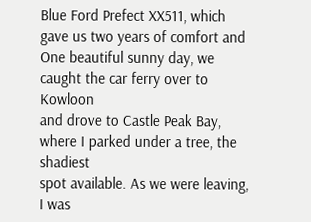Blue Ford Prefect XX511, which gave us two years of comfort and
One beautiful sunny day, we caught the car ferry over to Kowloon
and drove to Castle Peak Bay, where I parked under a tree, the shadiest
spot available. As we were leaving, I was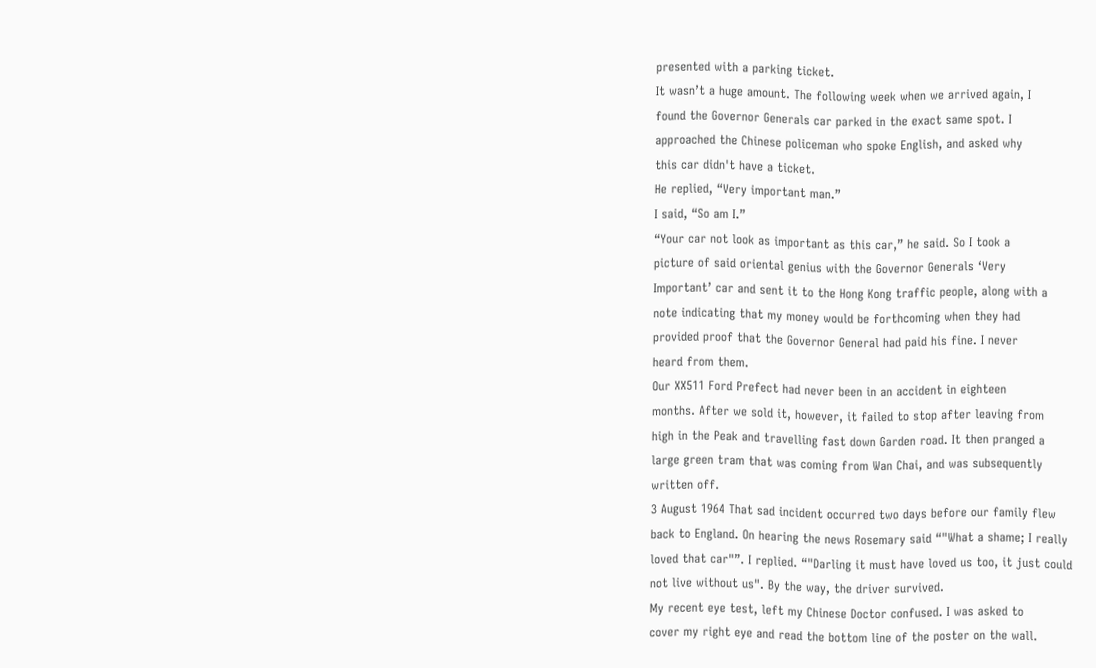presented with a parking ticket.
It wasn’t a huge amount. The following week when we arrived again, I
found the Governor Generals car parked in the exact same spot. I
approached the Chinese policeman who spoke English, and asked why
this car didn't have a ticket.
He replied, “Very important man.”
I said, “So am I.”
“Your car not look as important as this car,” he said. So I took a
picture of said oriental genius with the Governor Generals ‘Very
Important’ car and sent it to the Hong Kong traffic people, along with a
note indicating that my money would be forthcoming when they had
provided proof that the Governor General had paid his fine. I never
heard from them.
Our XX511 Ford Prefect had never been in an accident in eighteen
months. After we sold it, however, it failed to stop after leaving from
high in the Peak and travelling fast down Garden road. It then pranged a
large green tram that was coming from Wan Chai, and was subsequently
written off.
3 August 1964 That sad incident occurred two days before our family flew
back to England. On hearing the news Rosemary said “"What a shame; I really
loved that car"”. I replied. “"Darling it must have loved us too, it just could
not live without us". By the way, the driver survived.
My recent eye test, left my Chinese Doctor confused. I was asked to
cover my right eye and read the bottom line of the poster on the wall.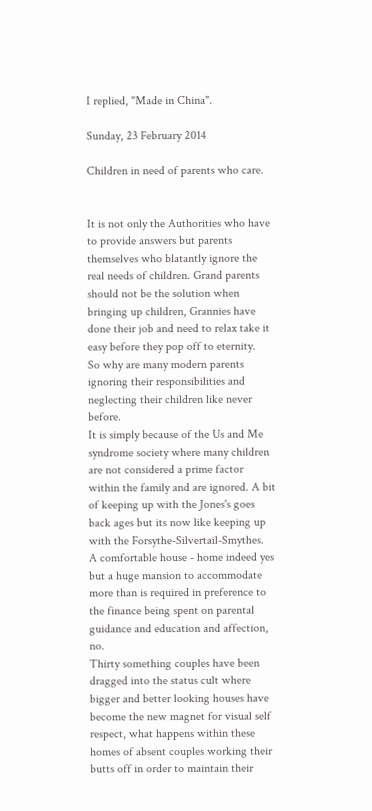I replied, "Made in China".

Sunday, 23 February 2014

Children in need of parents who care.


It is not only the Authorities who have to provide answers but parents themselves who blatantly ignore the real needs of children. Grand parents should not be the solution when bringing up children, Grannies have done their job and need to relax take it easy before they pop off to eternity.
So why are many modern parents ignoring their responsibilities and neglecting their children like never before.
It is simply because of the Us and Me syndrome society where many children are not considered a prime factor within the family and are ignored. A bit of keeping up with the Jones's goes back ages but its now like keeping up with the Forsythe-Silvertail-Smythes.
A comfortable house - home indeed yes but a huge mansion to accommodate more than is required in preference to the finance being spent on parental guidance and education and affection, no.
Thirty something couples have been dragged into the status cult where bigger and better looking houses have become the new magnet for visual self respect, what happens within these homes of absent couples working their butts off in order to maintain their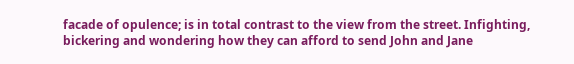facade of opulence; is in total contrast to the view from the street. Infighting, bickering and wondering how they can afford to send John and Jane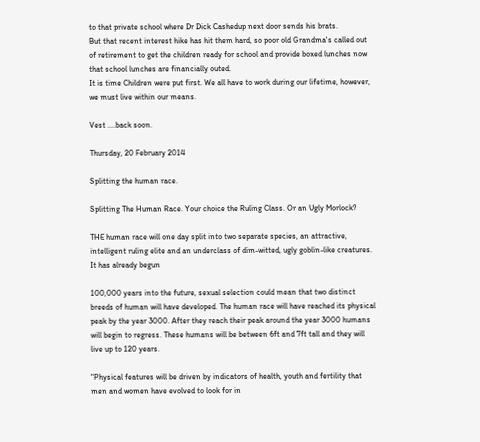to that private school where Dr Dick Cashedup next door sends his brats.
But that recent interest hike has hit them hard, so poor old Grandma's called out of retirement to get the children ready for school and provide boxed lunches now that school lunches are financially outed.
It is time Children were put first. We all have to work during our lifetime, however, we must live within our means.

Vest ....back soon.

Thursday, 20 February 2014

Splitting the human race.

Splitting The Human Race. Your choice the Ruling Class. Or an Ugly Morlock?

THE human race will one day split into two separate species, an attractive, intelligent ruling elite and an underclass of dim-witted, ugly goblin-like creatures. It has already begun

100,000 years into the future, sexual selection could mean that two distinct breeds of human will have developed. The human race will have reached its physical peak by the year 3000. After they reach their peak around the year 3000 humans will begin to regress. These humans will be between 6ft and 7ft tall and they will live up to 120 years.

"Physical features will be driven by indicators of health, youth and fertility that men and women have evolved to look for in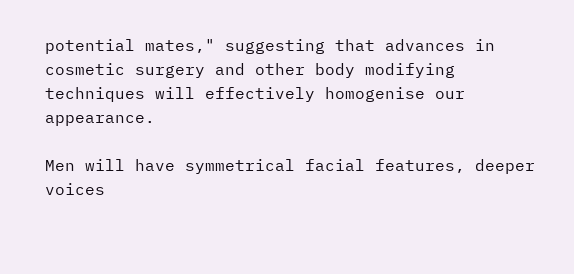potential mates," suggesting that advances in cosmetic surgery and other body modifying techniques will effectively homogenise our appearance.

Men will have symmetrical facial features, deeper voices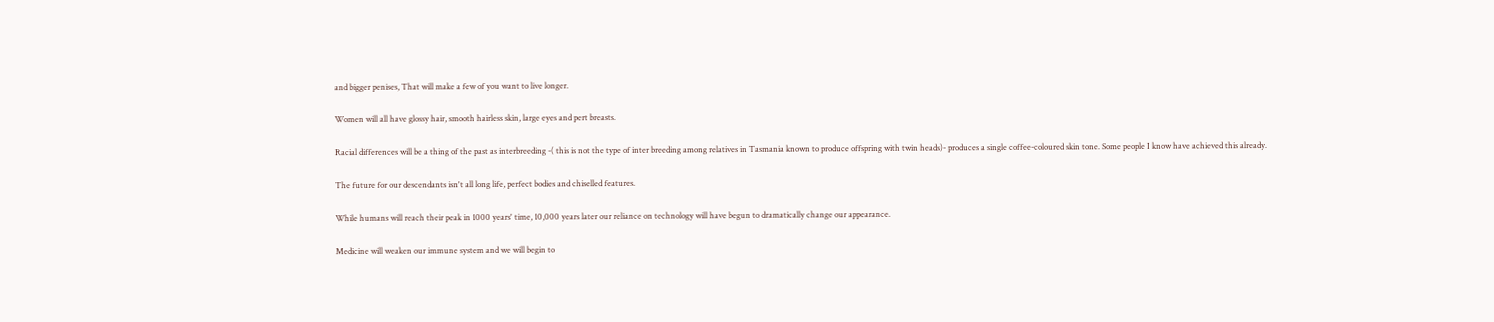and bigger penises, That will make a few of you want to live longer.

Women will all have glossy hair, smooth hairless skin, large eyes and pert breasts.

Racial differences will be a thing of the past as interbreeding -( this is not the type of inter breeding among relatives in Tasmania known to produce offspring with twin heads)- produces a single coffee-coloured skin tone. Some people I know have achieved this already.

The future for our descendants isn't all long life, perfect bodies and chiselled features.

While humans will reach their peak in 1000 years' time, 10,000 years later our reliance on technology will have begun to dramatically change our appearance.

Medicine will weaken our immune system and we will begin to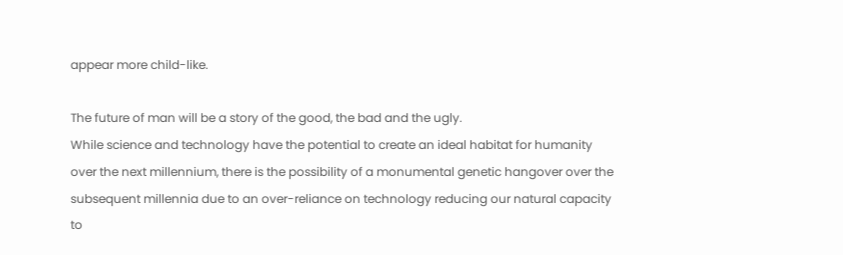appear more child-like.

The future of man will be a story of the good, the bad and the ugly.
While science and technology have the potential to create an ideal habitat for humanity over the next millennium, there is the possibility of a monumental genetic hangover over the subsequent millennia due to an over-reliance on technology reducing our natural capacity to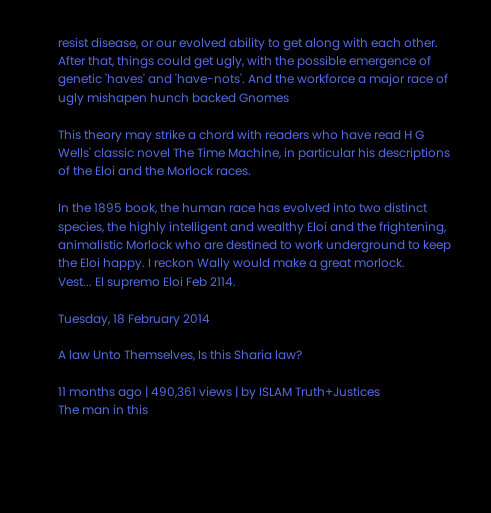resist disease, or our evolved ability to get along with each other. After that, things could get ugly, with the possible emergence of genetic 'haves' and 'have-nots'. And the workforce a major race of ugly mishapen hunch backed Gnomes

This theory may strike a chord with readers who have read H G Wells' classic novel The Time Machine, in particular his descriptions of the Eloi and the Morlock races.

In the 1895 book, the human race has evolved into two distinct species, the highly intelligent and wealthy Eloi and the frightening, animalistic Morlock who are destined to work underground to keep the Eloi happy. I reckon Wally would make a great morlock.
Vest... El supremo Eloi Feb 2114.

Tuesday, 18 February 2014

A law Unto Themselves, Is this Sharia law?

11 months ago | 490,361 views | by ISLAM Truth+Justices
The man in this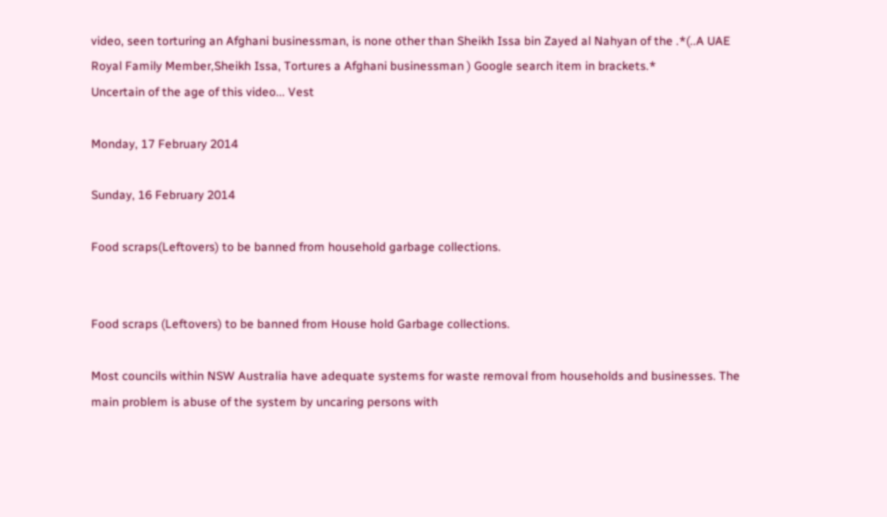video, seen torturing an Afghani businessman, is none other than Sheikh Issa bin Zayed al Nahyan of the .*(..A UAE Royal Family Member,Sheikh Issa, Tortures a Afghani businessman ) Google search item in brackets.*
Uncertain of the age of this video... Vest

Monday, 17 February 2014

Sunday, 16 February 2014

Food scraps(Leftovers) to be banned from household garbage collections.


Food scraps (Leftovers) to be banned from House hold Garbage collections.

Most councils within NSW Australia have adequate systems for waste removal from households and businesses. The main problem is abuse of the system by uncaring persons with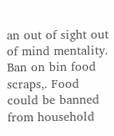an out of sight out of mind mentality.
Ban on bin food scraps,. Food could be banned from household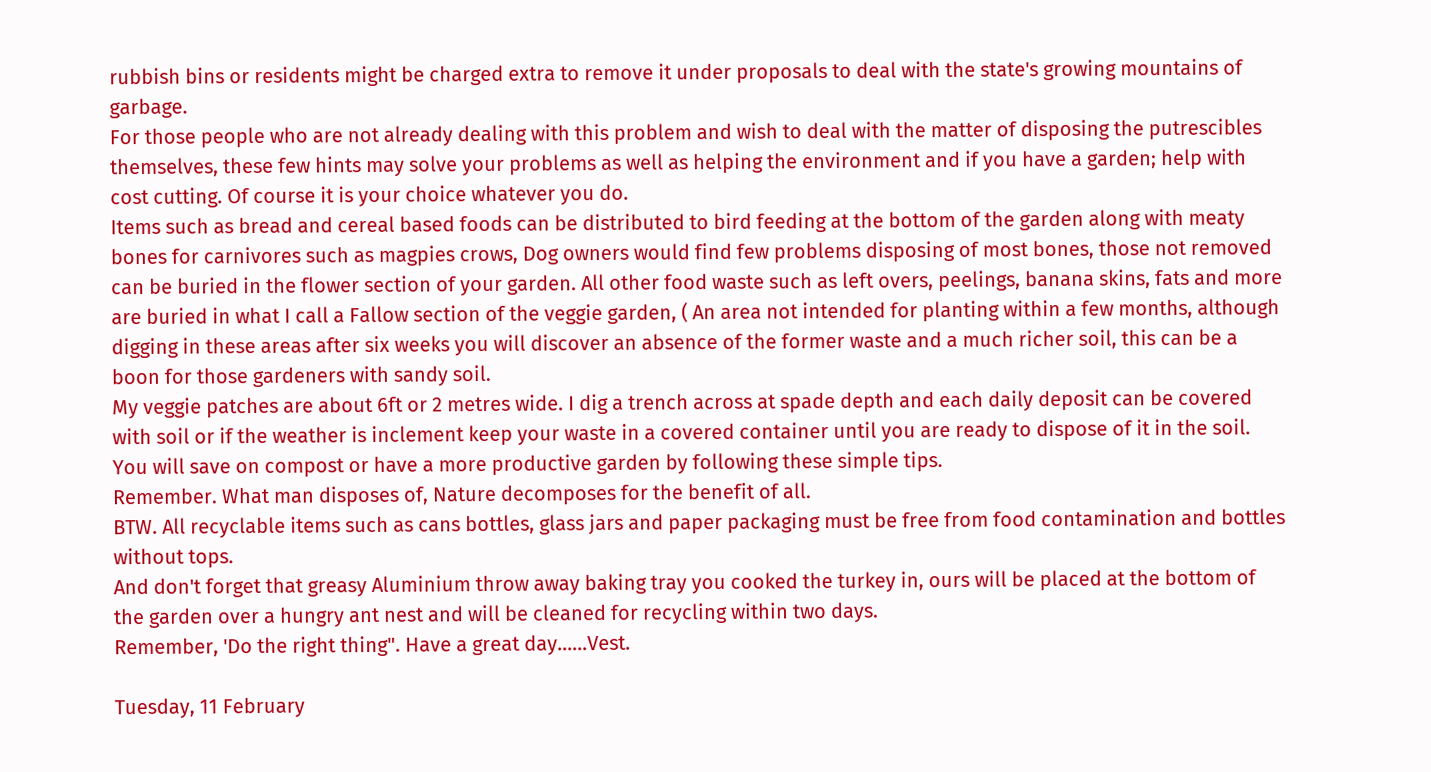rubbish bins or residents might be charged extra to remove it under proposals to deal with the state's growing mountains of garbage.
For those people who are not already dealing with this problem and wish to deal with the matter of disposing the putrescibles themselves, these few hints may solve your problems as well as helping the environment and if you have a garden; help with cost cutting. Of course it is your choice whatever you do.
Items such as bread and cereal based foods can be distributed to bird feeding at the bottom of the garden along with meaty bones for carnivores such as magpies crows, Dog owners would find few problems disposing of most bones, those not removed can be buried in the flower section of your garden. All other food waste such as left overs, peelings, banana skins, fats and more are buried in what I call a Fallow section of the veggie garden, ( An area not intended for planting within a few months, although digging in these areas after six weeks you will discover an absence of the former waste and a much richer soil, this can be a boon for those gardeners with sandy soil.
My veggie patches are about 6ft or 2 metres wide. I dig a trench across at spade depth and each daily deposit can be covered with soil or if the weather is inclement keep your waste in a covered container until you are ready to dispose of it in the soil.
You will save on compost or have a more productive garden by following these simple tips.
Remember. What man disposes of, Nature decomposes for the benefit of all.
BTW. All recyclable items such as cans bottles, glass jars and paper packaging must be free from food contamination and bottles without tops.
And don't forget that greasy Aluminium throw away baking tray you cooked the turkey in, ours will be placed at the bottom of the garden over a hungry ant nest and will be cleaned for recycling within two days.
Remember, 'Do the right thing". Have a great day......Vest.

Tuesday, 11 February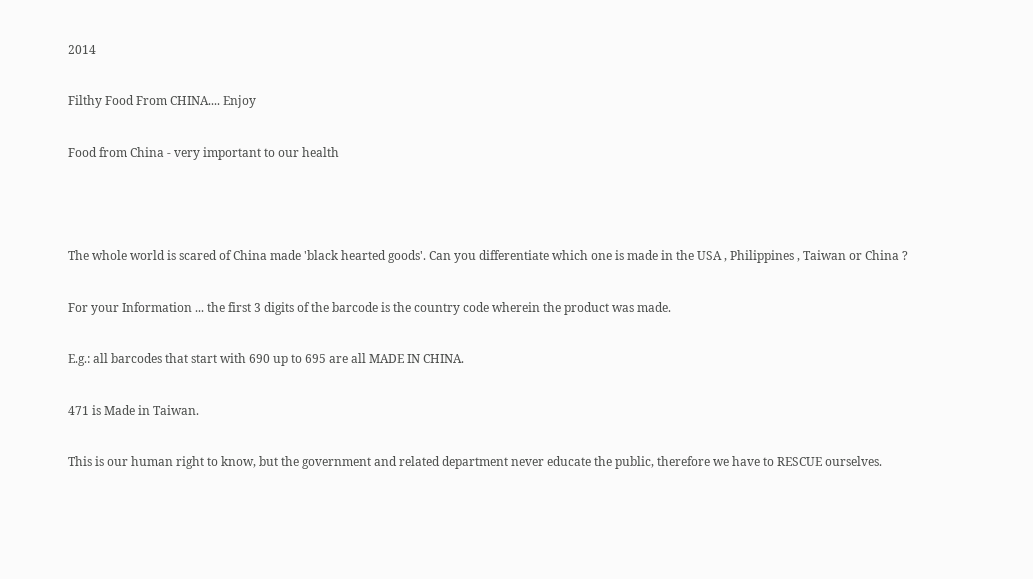2014

Filthy Food From CHINA.... Enjoy

Food from China - very important to our health



The whole world is scared of China made 'black hearted goods'. Can you differentiate which one is made in the USA , Philippines , Taiwan or China ?

For your Information ... the first 3 digits of the barcode is the country code wherein the product was made.

E.g.: all barcodes that start with 690 up to 695 are all MADE IN CHINA.

471 is Made in Taiwan.

This is our human right to know, but the government and related department never educate the public, therefore we have to RESCUE ourselves.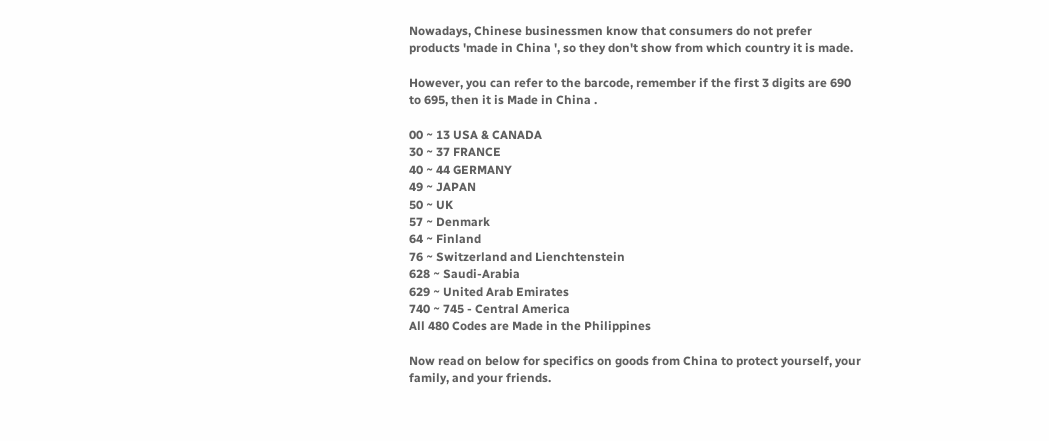Nowadays, Chinese businessmen know that consumers do not prefer products 'made in China ', so they don't show from which country it is made.

However, you can refer to the barcode, remember if the first 3 digits are 690 to 695, then it is Made in China .

00 ~ 13 USA & CANADA
30 ~ 37 FRANCE
40 ~ 44 GERMANY
49 ~ JAPAN
50 ~ UK
57 ~ Denmark
64 ~ Finland
76 ~ Switzerland and Lienchtenstein
628 ~ Saudi-Arabia
629 ~ United Arab Emirates
740 ~ 745 - Central America
All 480 Codes are Made in the Philippines

Now read on below for specifics on goods from China to protect yourself, your family, and your friends.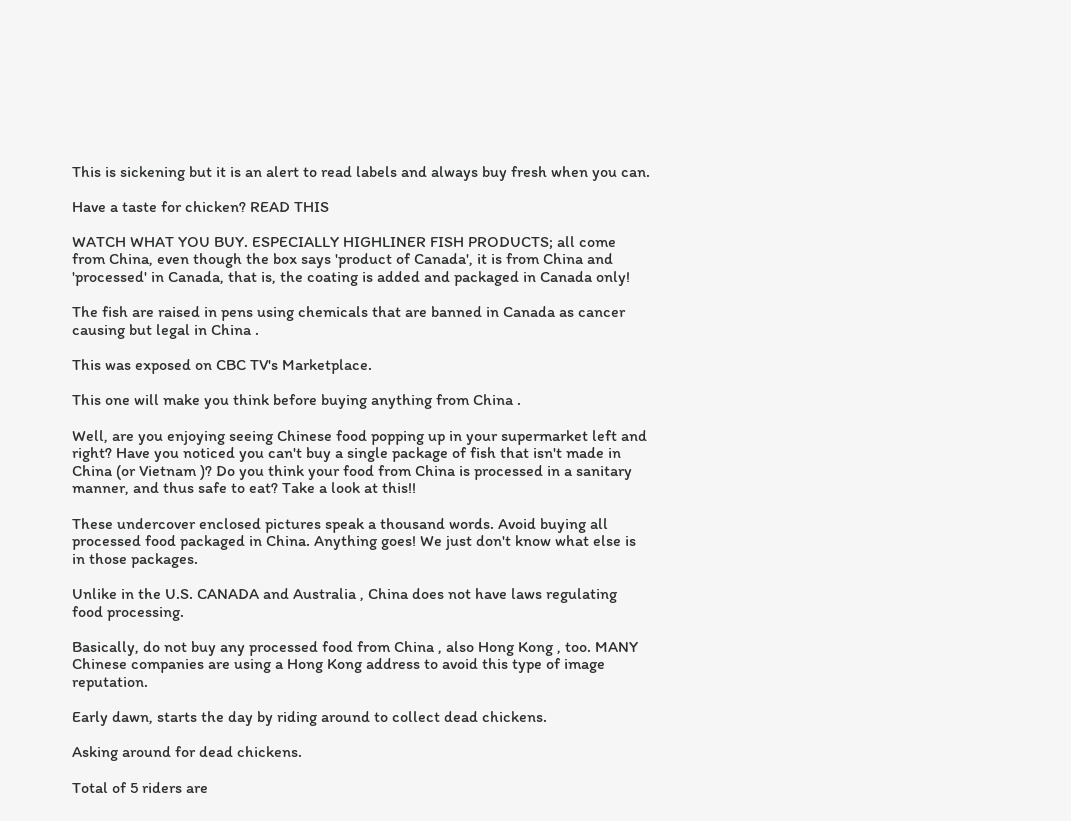This is sickening but it is an alert to read labels and always buy fresh when you can.

Have a taste for chicken? READ THIS

WATCH WHAT YOU BUY. ESPECIALLY HIGHLINER FISH PRODUCTS; all come from China, even though the box says 'product of Canada', it is from China and 'processed' in Canada, that is, the coating is added and packaged in Canada only!

The fish are raised in pens using chemicals that are banned in Canada as cancer causing but legal in China .

This was exposed on CBC TV's Marketplace.

This one will make you think before buying anything from China .

Well, are you enjoying seeing Chinese food popping up in your supermarket left and right? Have you noticed you can't buy a single package of fish that isn't made in China (or Vietnam )? Do you think your food from China is processed in a sanitary manner, and thus safe to eat? Take a look at this!!

These undercover enclosed pictures speak a thousand words. Avoid buying all processed food packaged in China. Anything goes! We just don't know what else is in those packages.

Unlike in the U.S. CANADA and Australia , China does not have laws regulating food processing.

Basically, do not buy any processed food from China , also Hong Kong , too. MANY Chinese companies are using a Hong Kong address to avoid this type of image reputation.

Early dawn, starts the day by riding around to collect dead chickens.

Asking around for dead chickens.

Total of 5 riders are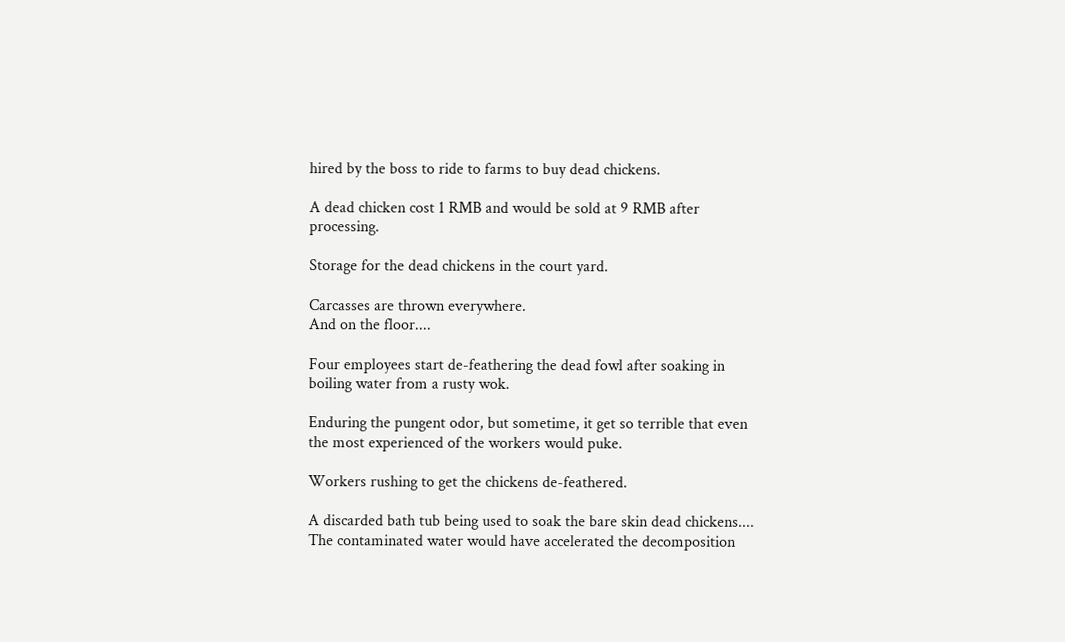hired by the boss to ride to farms to buy dead chickens.

A dead chicken cost 1 RMB and would be sold at 9 RMB after processing.

Storage for the dead chickens in the court yard.

Carcasses are thrown everywhere.
And on the floor....

Four employees start de-feathering the dead fowl after soaking in boiling water from a rusty wok.

Enduring the pungent odor, but sometime, it get so terrible that even the most experienced of the workers would puke.

Workers rushing to get the chickens de-feathered.

A discarded bath tub being used to soak the bare skin dead chickens.... The contaminated water would have accelerated the decomposition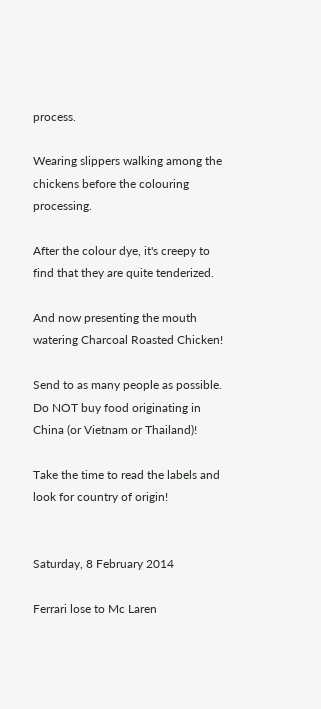process.

Wearing slippers walking among the chickens before the colouring processing.

After the colour dye, it's creepy to find that they are quite tenderized.

And now presenting the mouth watering Charcoal Roasted Chicken!

Send to as many people as possible. Do NOT buy food originating in China (or Vietnam or Thailand)!

Take the time to read the labels and look for country of origin!


Saturday, 8 February 2014

Ferrari lose to Mc Laren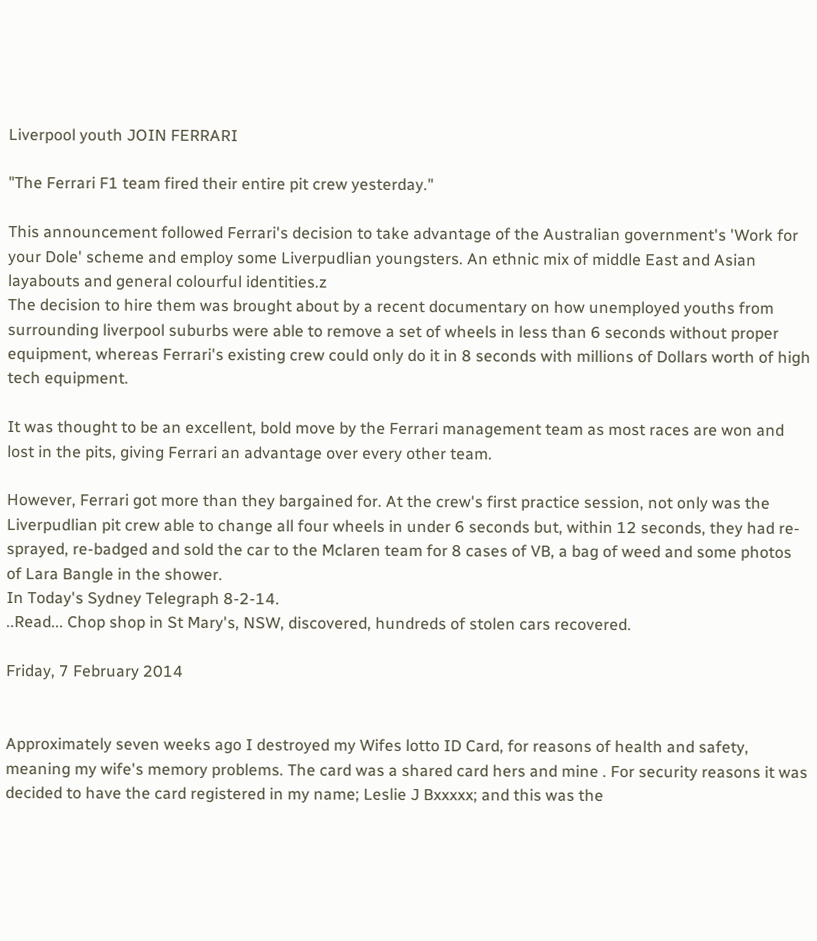Liverpool youth JOIN FERRARI

"The Ferrari F1 team fired their entire pit crew yesterday."

This announcement followed Ferrari's decision to take advantage of the Australian government's 'Work for your Dole' scheme and employ some Liverpudlian youngsters. An ethnic mix of middle East and Asian layabouts and general colourful identities.z
The decision to hire them was brought about by a recent documentary on how unemployed youths from surrounding liverpool suburbs were able to remove a set of wheels in less than 6 seconds without proper equipment, whereas Ferrari's existing crew could only do it in 8 seconds with millions of Dollars worth of high tech equipment.

It was thought to be an excellent, bold move by the Ferrari management team as most races are won and lost in the pits, giving Ferrari an advantage over every other team.

However, Ferrari got more than they bargained for. At the crew's first practice session, not only was the Liverpudlian pit crew able to change all four wheels in under 6 seconds but, within 12 seconds, they had re-sprayed, re-badged and sold the car to the Mclaren team for 8 cases of VB, a bag of weed and some photos of Lara Bangle in the shower.
In Today's Sydney Telegraph 8-2-14.
..Read... Chop shop in St Mary's, NSW, discovered, hundreds of stolen cars recovered.

Friday, 7 February 2014


Approximately seven weeks ago I destroyed my Wifes lotto ID Card, for reasons of health and safety, meaning my wife's memory problems. The card was a shared card hers and mine . For security reasons it was decided to have the card registered in my name; Leslie J Bxxxxx; and this was the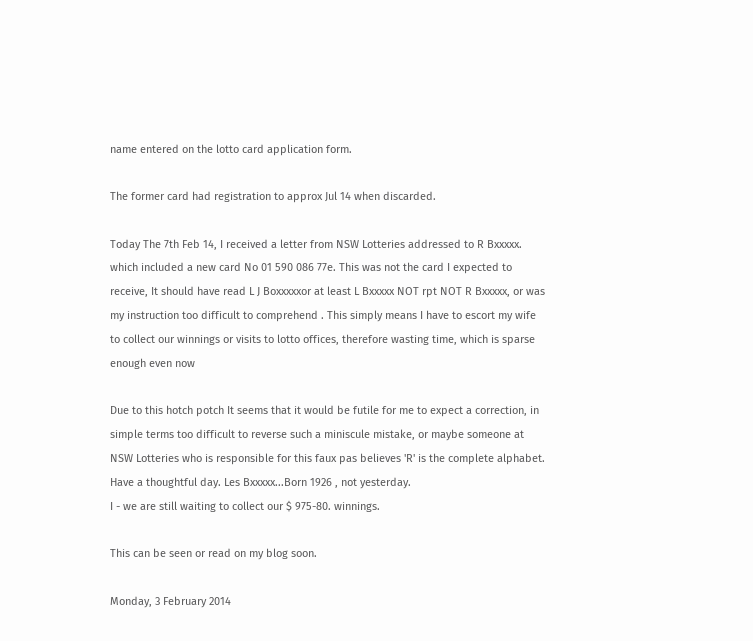name entered on the lotto card application form.

The former card had registration to approx Jul 14 when discarded.

Today The 7th Feb 14, I received a letter from NSW Lotteries addressed to R Bxxxxx. which included a new card No 01 590 086 77e. This was not the card I expected to receive, It should have read L J Boxxxxxor at least L Bxxxxx NOT rpt NOT R Bxxxxx, or was my instruction too difficult to comprehend . This simply means I have to escort my wife to collect our winnings or visits to lotto offices, therefore wasting time, which is sparse enough even now

Due to this hotch potch It seems that it would be futile for me to expect a correction, in simple terms too difficult to reverse such a miniscule mistake, or maybe someone at NSW Lotteries who is responsible for this faux pas believes 'R' is the complete alphabet. Have a thoughtful day. Les Bxxxxx...Born 1926 , not yesterday.
I - we are still waiting to collect our $ 975-80. winnings.

This can be seen or read on my blog soon.

Monday, 3 February 2014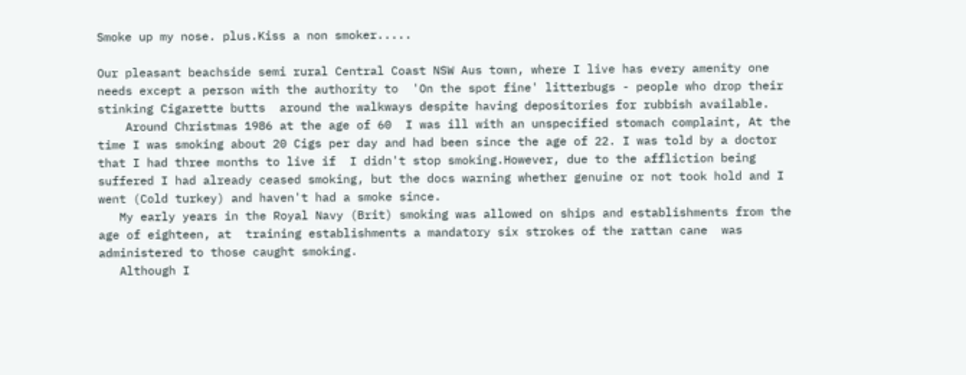Smoke up my nose. plus.Kiss a non smoker.....

Our pleasant beachside semi rural Central Coast NSW Aus town, where I live has every amenity one needs except a person with the authority to  'On the spot fine' litterbugs - people who drop their stinking Cigarette butts  around the walkways despite having depositories for rubbish available.
    Around Christmas 1986 at the age of 60  I was ill with an unspecified stomach complaint, At the time I was smoking about 20 Cigs per day and had been since the age of 22. I was told by a doctor that I had three months to live if  I didn't stop smoking.However, due to the affliction being suffered I had already ceased smoking, but the docs warning whether genuine or not took hold and I went (Cold turkey) and haven't had a smoke since.
   My early years in the Royal Navy (Brit) smoking was allowed on ships and establishments from the age of eighteen, at  training establishments a mandatory six strokes of the rattan cane  was administered to those caught smoking.
   Although I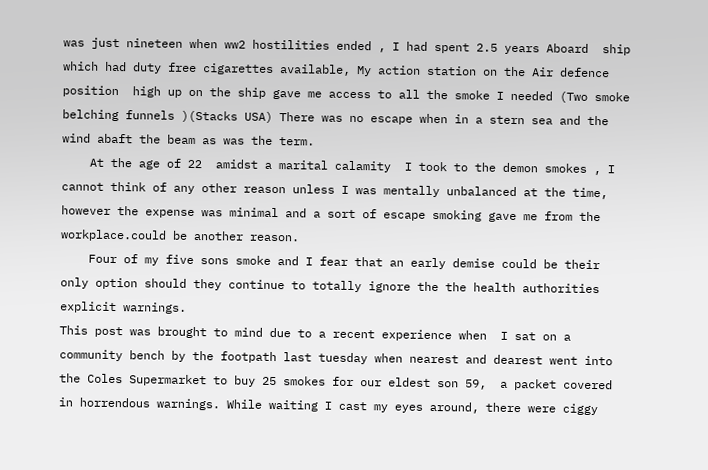was just nineteen when ww2 hostilities ended , I had spent 2.5 years Aboard  ship which had duty free cigarettes available, My action station on the Air defence position  high up on the ship gave me access to all the smoke I needed (Two smoke belching funnels )(Stacks USA) There was no escape when in a stern sea and the wind abaft the beam as was the term.
    At the age of 22  amidst a marital calamity  I took to the demon smokes , I cannot think of any other reason unless I was mentally unbalanced at the time, however the expense was minimal and a sort of escape smoking gave me from the workplace.could be another reason.
    Four of my five sons smoke and I fear that an early demise could be their only option should they continue to totally ignore the the health authorities explicit warnings.
This post was brought to mind due to a recent experience when  I sat on a community bench by the footpath last tuesday when nearest and dearest went into the Coles Supermarket to buy 25 smokes for our eldest son 59,  a packet covered in horrendous warnings. While waiting I cast my eyes around, there were ciggy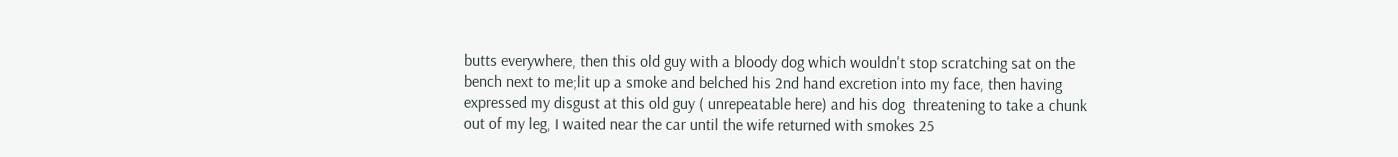butts everywhere, then this old guy with a bloody dog which wouldn't stop scratching sat on the bench next to me;lit up a smoke and belched his 2nd hand excretion into my face, then having expressed my disgust at this old guy ( unrepeatable here) and his dog  threatening to take a chunk out of my leg, I waited near the car until the wife returned with smokes 25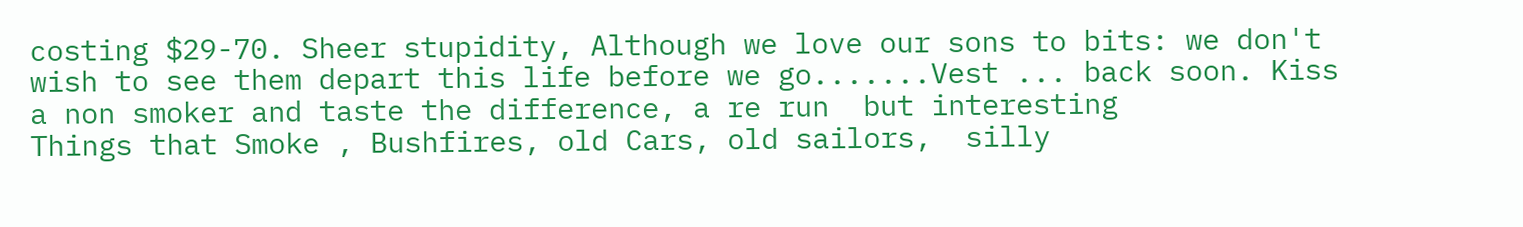costing $29-70. Sheer stupidity, Although we love our sons to bits: we don't wish to see them depart this life before we go.......Vest ... back soon. Kiss a non smoker and taste the difference, a re run  but interesting
Things that Smoke , Bushfires, old Cars, old sailors,  silly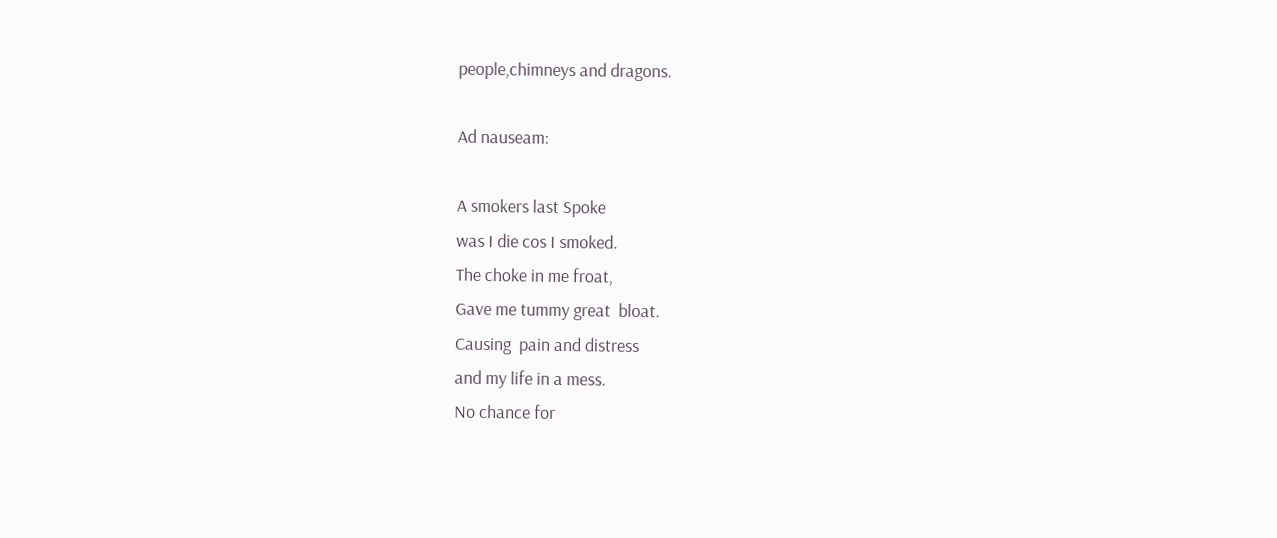people,chimneys and dragons.

Ad nauseam:

A smokers last Spoke
was I die cos I smoked.
The choke in me froat,
Gave me tummy great  bloat.
Causing  pain and distress
and my life in a mess.
No chance for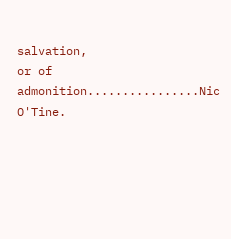salvation,
or of admonition................Nic O'Tine.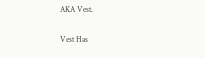AKA Vest.


Vest Has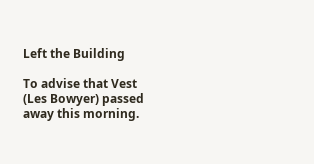Left the Building

To advise that Vest (Les Bowyer) passed away this morning.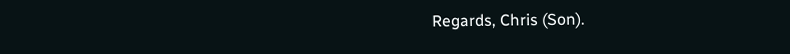Regards, Chris (Son).